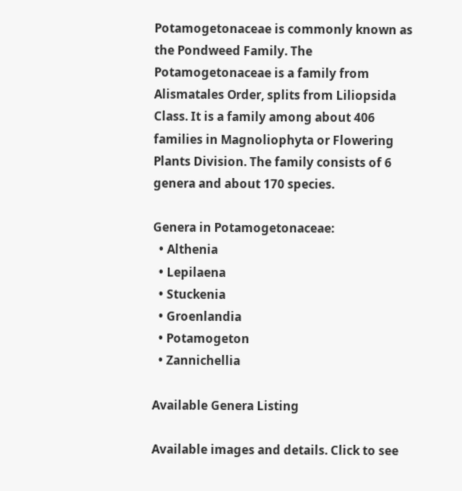Potamogetonaceae is commonly known as the Pondweed Family. The Potamogetonaceae is a family from Alismatales Order, splits from Liliopsida Class. It is a family among about 406 families in Magnoliophyta or Flowering Plants Division. The family consists of 6 genera and about 170 species.

Genera in Potamogetonaceae:
  • Althenia
  • Lepilaena
  • Stuckenia
  • Groenlandia
  • Potamogeton
  • Zannichellia

Available Genera Listing

Available images and details. Click to see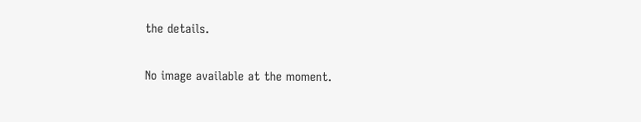the details.

No image available at the moment.